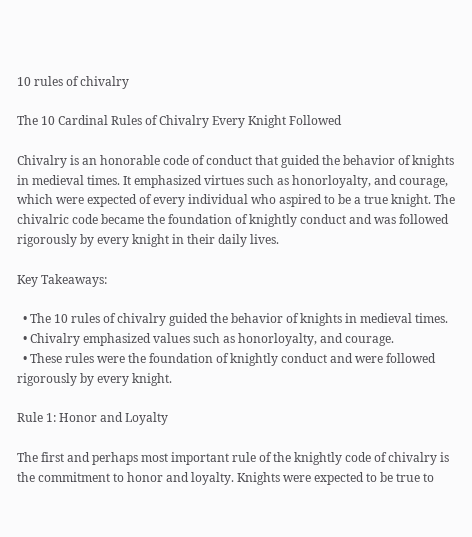10 rules of chivalry

The 10 Cardinal Rules of Chivalry Every Knight Followed

Chivalry is an honorable code of conduct that guided the behavior of knights in medieval times. It emphasized virtues such as honorloyalty, and courage, which were expected of every individual who aspired to be a true knight. The chivalric code became the foundation of knightly conduct and was followed rigorously by every knight in their daily lives.

Key Takeaways:

  • The 10 rules of chivalry guided the behavior of knights in medieval times.
  • Chivalry emphasized values such as honorloyalty, and courage.
  • These rules were the foundation of knightly conduct and were followed rigorously by every knight.

Rule 1: Honor and Loyalty

The first and perhaps most important rule of the knightly code of chivalry is the commitment to honor and loyalty. Knights were expected to be true to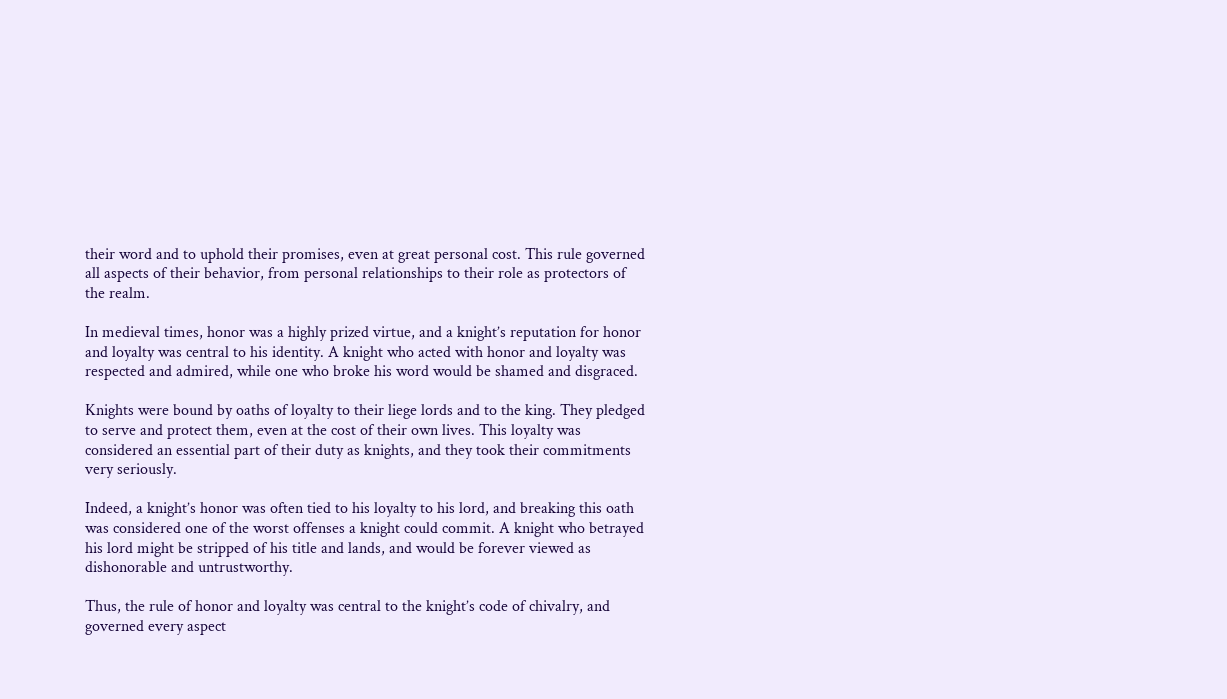their word and to uphold their promises, even at great personal cost. This rule governed all aspects of their behavior, from personal relationships to their role as protectors of the realm.

In medieval times, honor was a highly prized virtue, and a knight’s reputation for honor and loyalty was central to his identity. A knight who acted with honor and loyalty was respected and admired, while one who broke his word would be shamed and disgraced.

Knights were bound by oaths of loyalty to their liege lords and to the king. They pledged to serve and protect them, even at the cost of their own lives. This loyalty was considered an essential part of their duty as knights, and they took their commitments very seriously.

Indeed, a knight’s honor was often tied to his loyalty to his lord, and breaking this oath was considered one of the worst offenses a knight could commit. A knight who betrayed his lord might be stripped of his title and lands, and would be forever viewed as dishonorable and untrustworthy.

Thus, the rule of honor and loyalty was central to the knight’s code of chivalry, and governed every aspect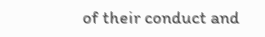of their conduct and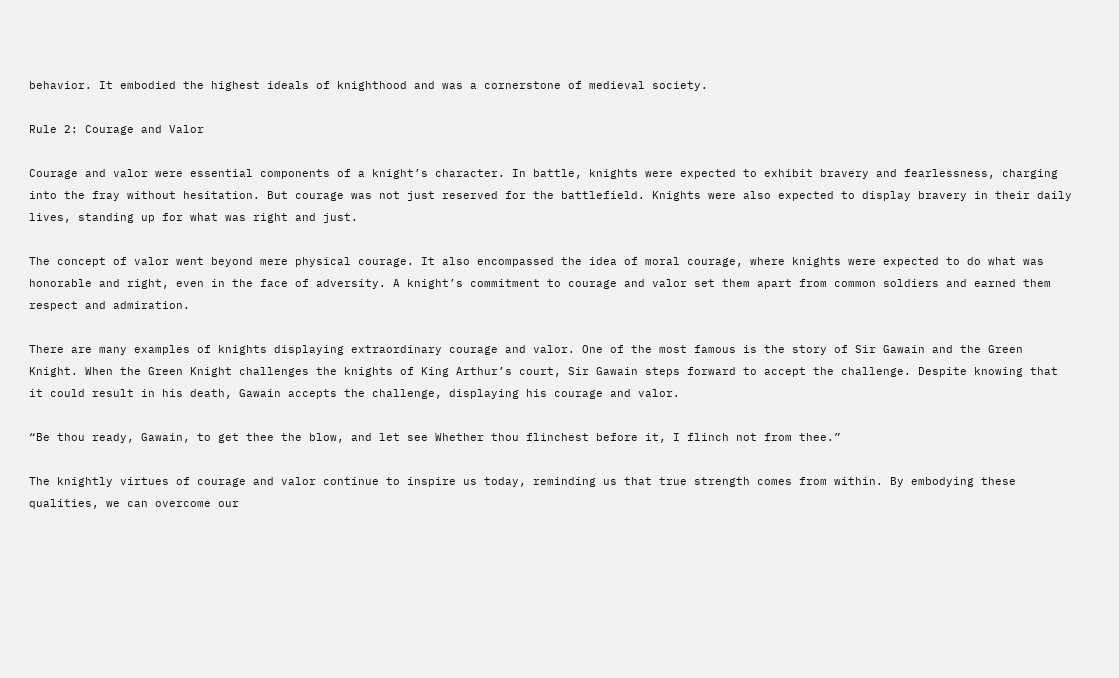behavior. It embodied the highest ideals of knighthood and was a cornerstone of medieval society.

Rule 2: Courage and Valor

Courage and valor were essential components of a knight’s character. In battle, knights were expected to exhibit bravery and fearlessness, charging into the fray without hesitation. But courage was not just reserved for the battlefield. Knights were also expected to display bravery in their daily lives, standing up for what was right and just.

The concept of valor went beyond mere physical courage. It also encompassed the idea of moral courage, where knights were expected to do what was honorable and right, even in the face of adversity. A knight’s commitment to courage and valor set them apart from common soldiers and earned them respect and admiration.

There are many examples of knights displaying extraordinary courage and valor. One of the most famous is the story of Sir Gawain and the Green Knight. When the Green Knight challenges the knights of King Arthur’s court, Sir Gawain steps forward to accept the challenge. Despite knowing that it could result in his death, Gawain accepts the challenge, displaying his courage and valor.

“Be thou ready, Gawain, to get thee the blow, and let see Whether thou flinchest before it, I flinch not from thee.”

The knightly virtues of courage and valor continue to inspire us today, reminding us that true strength comes from within. By embodying these qualities, we can overcome our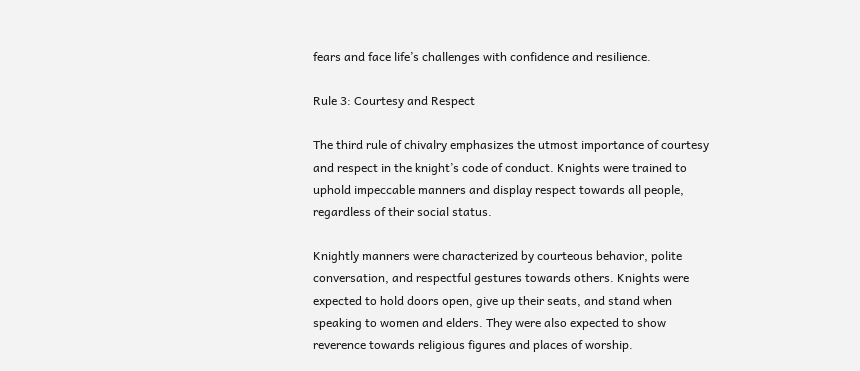fears and face life’s challenges with confidence and resilience.

Rule 3: Courtesy and Respect

The third rule of chivalry emphasizes the utmost importance of courtesy and respect in the knight’s code of conduct. Knights were trained to uphold impeccable manners and display respect towards all people, regardless of their social status.

Knightly manners were characterized by courteous behavior, polite conversation, and respectful gestures towards others. Knights were expected to hold doors open, give up their seats, and stand when speaking to women and elders. They were also expected to show reverence towards religious figures and places of worship.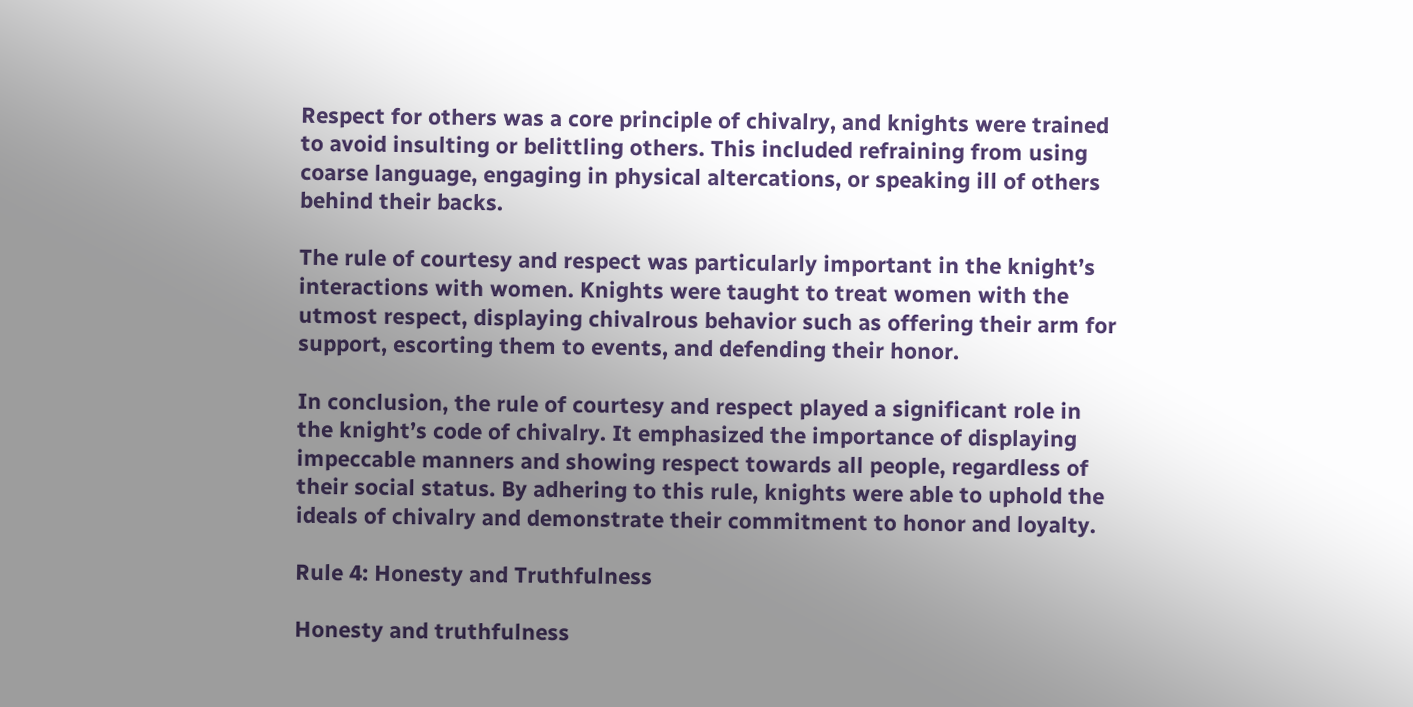Respect for others was a core principle of chivalry, and knights were trained to avoid insulting or belittling others. This included refraining from using coarse language, engaging in physical altercations, or speaking ill of others behind their backs.

The rule of courtesy and respect was particularly important in the knight’s interactions with women. Knights were taught to treat women with the utmost respect, displaying chivalrous behavior such as offering their arm for support, escorting them to events, and defending their honor.

In conclusion, the rule of courtesy and respect played a significant role in the knight’s code of chivalry. It emphasized the importance of displaying impeccable manners and showing respect towards all people, regardless of their social status. By adhering to this rule, knights were able to uphold the ideals of chivalry and demonstrate their commitment to honor and loyalty.

Rule 4: Honesty and Truthfulness

Honesty and truthfulness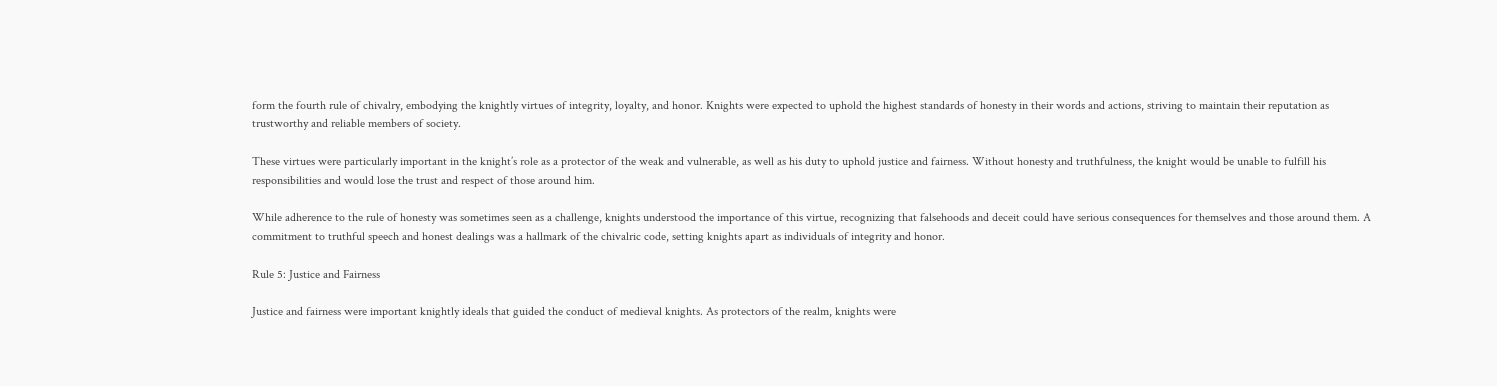form the fourth rule of chivalry, embodying the knightly virtues of integrity, loyalty, and honor. Knights were expected to uphold the highest standards of honesty in their words and actions, striving to maintain their reputation as trustworthy and reliable members of society.

These virtues were particularly important in the knight’s role as a protector of the weak and vulnerable, as well as his duty to uphold justice and fairness. Without honesty and truthfulness, the knight would be unable to fulfill his responsibilities and would lose the trust and respect of those around him.

While adherence to the rule of honesty was sometimes seen as a challenge, knights understood the importance of this virtue, recognizing that falsehoods and deceit could have serious consequences for themselves and those around them. A commitment to truthful speech and honest dealings was a hallmark of the chivalric code, setting knights apart as individuals of integrity and honor.

Rule 5: Justice and Fairness

Justice and fairness were important knightly ideals that guided the conduct of medieval knights. As protectors of the realm, knights were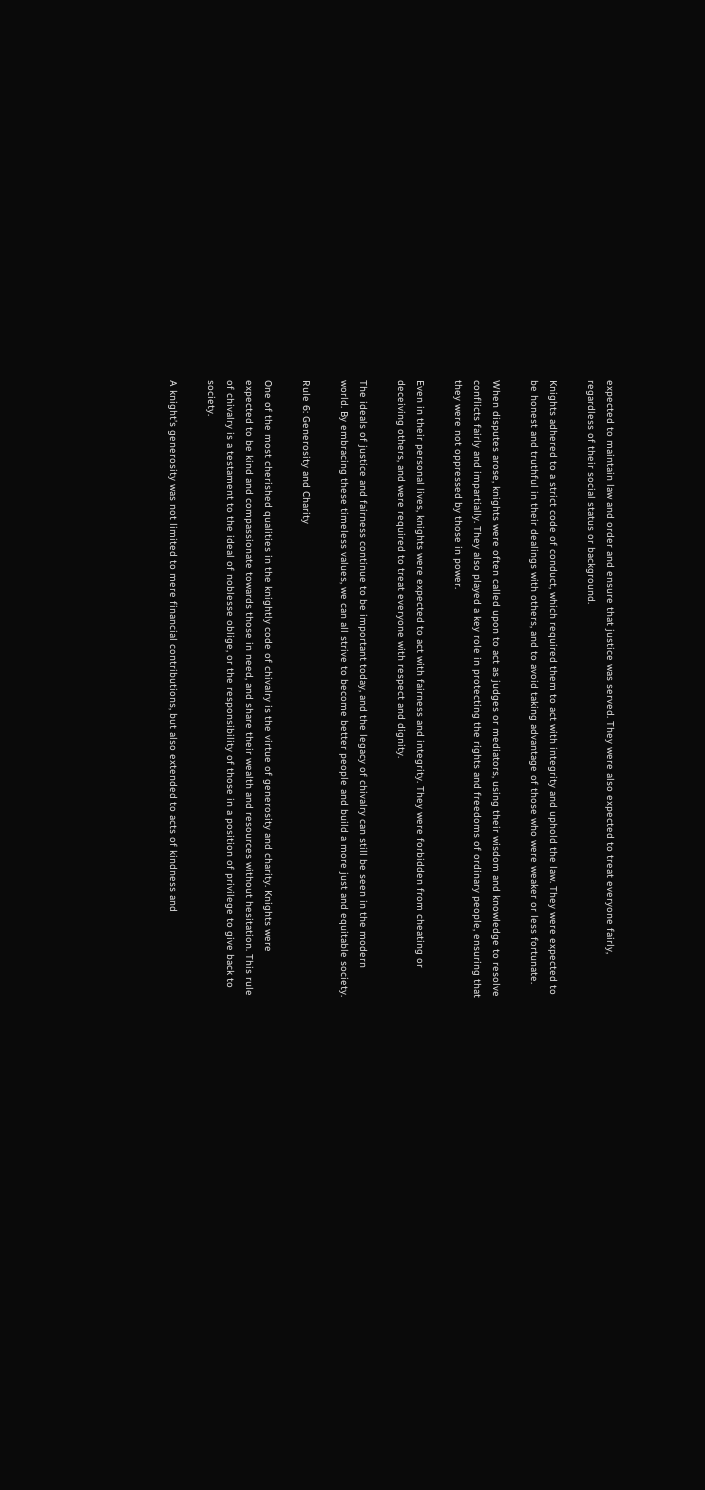expected to maintain law and order and ensure that justice was served. They were also expected to treat everyone fairly, regardless of their social status or background.

Knights adhered to a strict code of conduct, which required them to act with integrity and uphold the law. They were expected to be honest and truthful in their dealings with others, and to avoid taking advantage of those who were weaker or less fortunate.

When disputes arose, knights were often called upon to act as judges or mediators, using their wisdom and knowledge to resolve conflicts fairly and impartially. They also played a key role in protecting the rights and freedoms of ordinary people, ensuring that they were not oppressed by those in power.

Even in their personal lives, knights were expected to act with fairness and integrity. They were forbidden from cheating or deceiving others, and were required to treat everyone with respect and dignity.

The ideals of justice and fairness continue to be important today, and the legacy of chivalry can still be seen in the modern world. By embracing these timeless values, we can all strive to become better people and build a more just and equitable society.

Rule 6: Generosity and Charity

One of the most cherished qualities in the knightly code of chivalry is the virtue of generosity and charity. Knights were expected to be kind and compassionate towards those in need, and share their wealth and resources without hesitation. This rule of chivalry is a testament to the ideal of noblesse oblige, or the responsibility of those in a position of privilege to give back to society.

A knight’s generosity was not limited to mere financial contributions, but also extended to acts of kindness and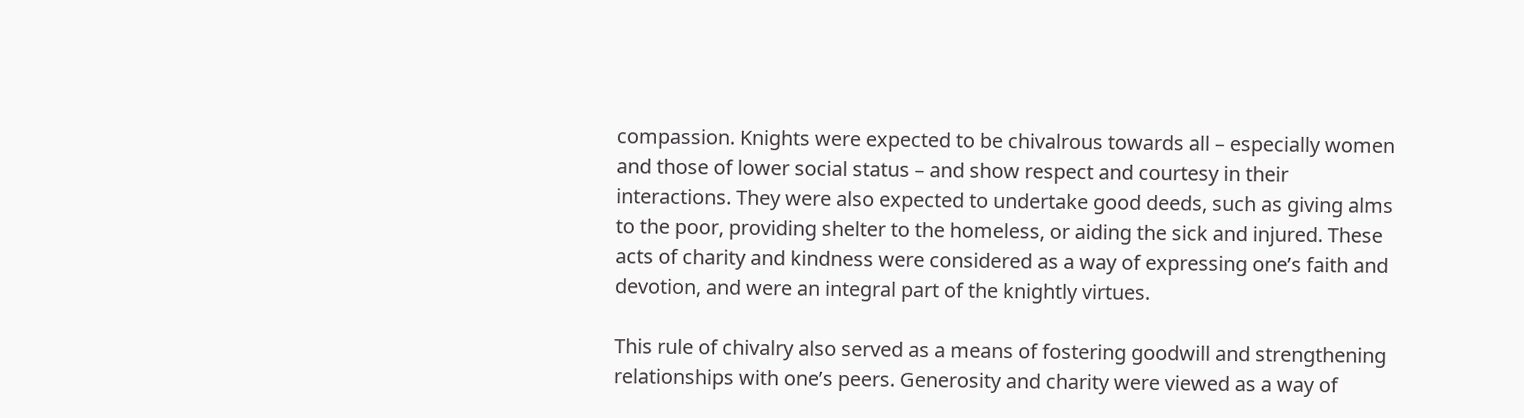compassion. Knights were expected to be chivalrous towards all – especially women and those of lower social status – and show respect and courtesy in their interactions. They were also expected to undertake good deeds, such as giving alms to the poor, providing shelter to the homeless, or aiding the sick and injured. These acts of charity and kindness were considered as a way of expressing one’s faith and devotion, and were an integral part of the knightly virtues.

This rule of chivalry also served as a means of fostering goodwill and strengthening relationships with one’s peers. Generosity and charity were viewed as a way of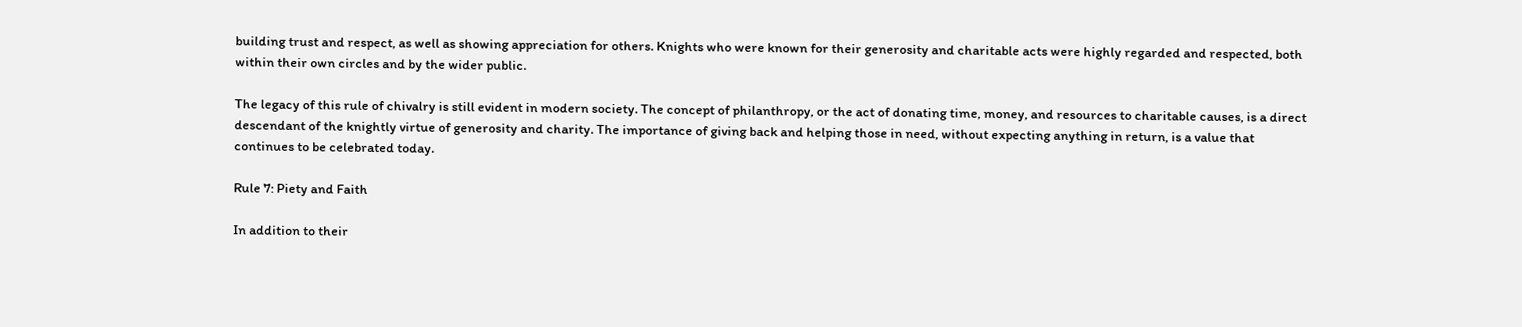building trust and respect, as well as showing appreciation for others. Knights who were known for their generosity and charitable acts were highly regarded and respected, both within their own circles and by the wider public.

The legacy of this rule of chivalry is still evident in modern society. The concept of philanthropy, or the act of donating time, money, and resources to charitable causes, is a direct descendant of the knightly virtue of generosity and charity. The importance of giving back and helping those in need, without expecting anything in return, is a value that continues to be celebrated today.

Rule 7: Piety and Faith

In addition to their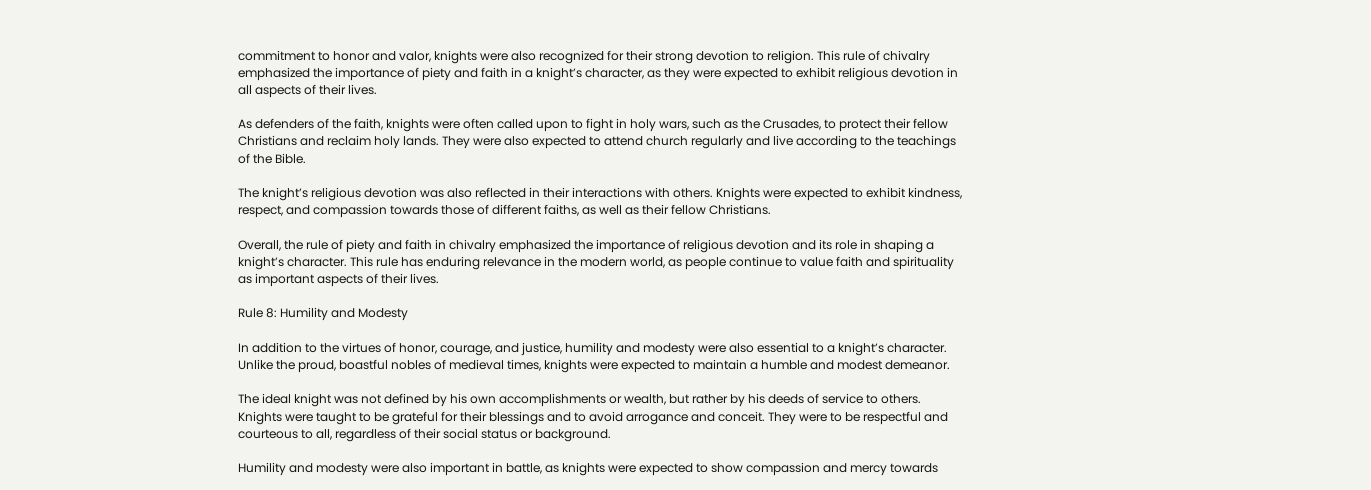commitment to honor and valor, knights were also recognized for their strong devotion to religion. This rule of chivalry emphasized the importance of piety and faith in a knight’s character, as they were expected to exhibit religious devotion in all aspects of their lives.

As defenders of the faith, knights were often called upon to fight in holy wars, such as the Crusades, to protect their fellow Christians and reclaim holy lands. They were also expected to attend church regularly and live according to the teachings of the Bible.

The knight’s religious devotion was also reflected in their interactions with others. Knights were expected to exhibit kindness, respect, and compassion towards those of different faiths, as well as their fellow Christians.

Overall, the rule of piety and faith in chivalry emphasized the importance of religious devotion and its role in shaping a knight’s character. This rule has enduring relevance in the modern world, as people continue to value faith and spirituality as important aspects of their lives.

Rule 8: Humility and Modesty

In addition to the virtues of honor, courage, and justice, humility and modesty were also essential to a knight’s character. Unlike the proud, boastful nobles of medieval times, knights were expected to maintain a humble and modest demeanor.

The ideal knight was not defined by his own accomplishments or wealth, but rather by his deeds of service to others. Knights were taught to be grateful for their blessings and to avoid arrogance and conceit. They were to be respectful and courteous to all, regardless of their social status or background.

Humility and modesty were also important in battle, as knights were expected to show compassion and mercy towards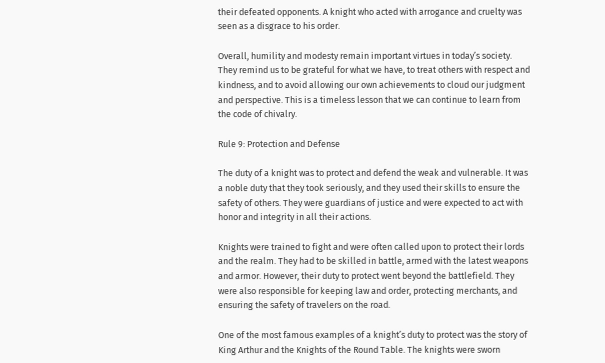their defeated opponents. A knight who acted with arrogance and cruelty was seen as a disgrace to his order.

Overall, humility and modesty remain important virtues in today’s society. They remind us to be grateful for what we have, to treat others with respect and kindness, and to avoid allowing our own achievements to cloud our judgment and perspective. This is a timeless lesson that we can continue to learn from the code of chivalry.

Rule 9: Protection and Defense

The duty of a knight was to protect and defend the weak and vulnerable. It was a noble duty that they took seriously, and they used their skills to ensure the safety of others. They were guardians of justice and were expected to act with honor and integrity in all their actions.

Knights were trained to fight and were often called upon to protect their lords and the realm. They had to be skilled in battle, armed with the latest weapons and armor. However, their duty to protect went beyond the battlefield. They were also responsible for keeping law and order, protecting merchants, and ensuring the safety of travelers on the road.

One of the most famous examples of a knight’s duty to protect was the story of King Arthur and the Knights of the Round Table. The knights were sworn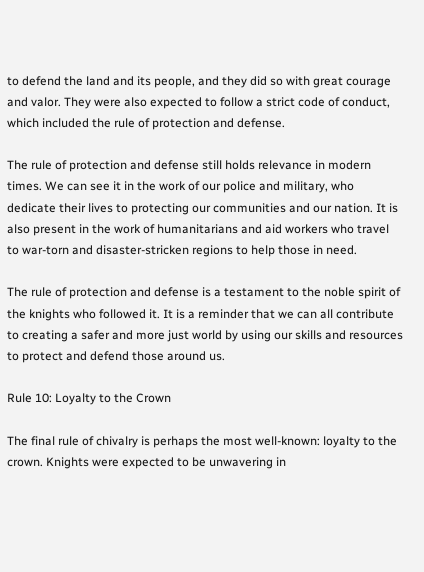to defend the land and its people, and they did so with great courage and valor. They were also expected to follow a strict code of conduct, which included the rule of protection and defense.

The rule of protection and defense still holds relevance in modern times. We can see it in the work of our police and military, who dedicate their lives to protecting our communities and our nation. It is also present in the work of humanitarians and aid workers who travel to war-torn and disaster-stricken regions to help those in need.

The rule of protection and defense is a testament to the noble spirit of the knights who followed it. It is a reminder that we can all contribute to creating a safer and more just world by using our skills and resources to protect and defend those around us.

Rule 10: Loyalty to the Crown

The final rule of chivalry is perhaps the most well-known: loyalty to the crown. Knights were expected to be unwavering in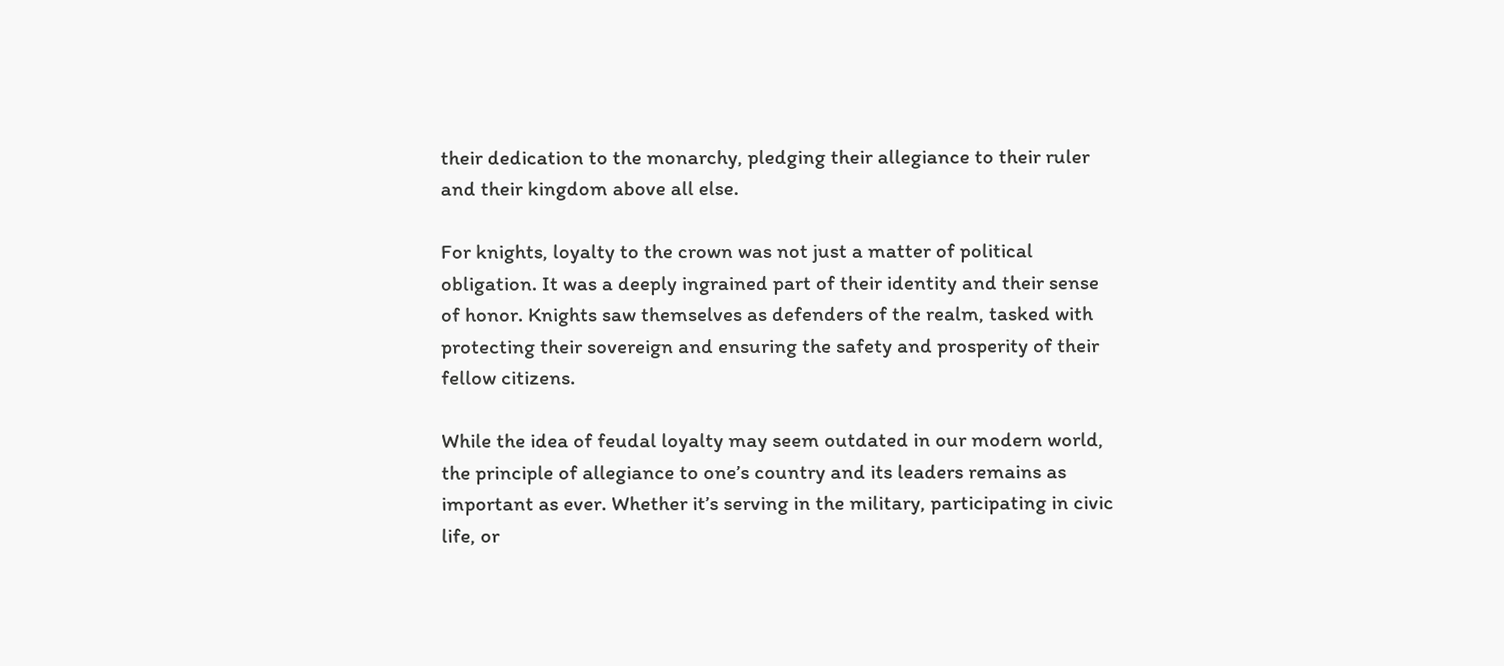their dedication to the monarchy, pledging their allegiance to their ruler and their kingdom above all else.

For knights, loyalty to the crown was not just a matter of political obligation. It was a deeply ingrained part of their identity and their sense of honor. Knights saw themselves as defenders of the realm, tasked with protecting their sovereign and ensuring the safety and prosperity of their fellow citizens.

While the idea of feudal loyalty may seem outdated in our modern world, the principle of allegiance to one’s country and its leaders remains as important as ever. Whether it’s serving in the military, participating in civic life, or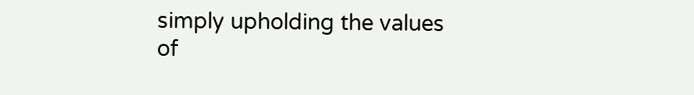simply upholding the values of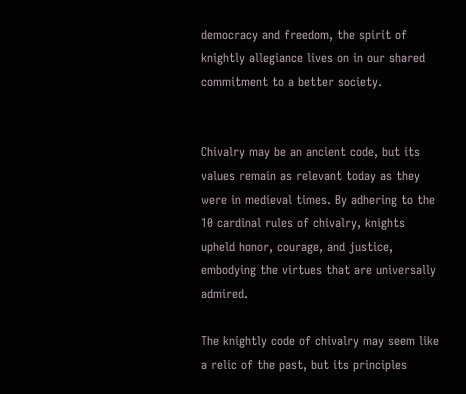democracy and freedom, the spirit of knightly allegiance lives on in our shared commitment to a better society.


Chivalry may be an ancient code, but its values remain as relevant today as they were in medieval times. By adhering to the 10 cardinal rules of chivalry, knights upheld honor, courage, and justice, embodying the virtues that are universally admired.

The knightly code of chivalry may seem like a relic of the past, but its principles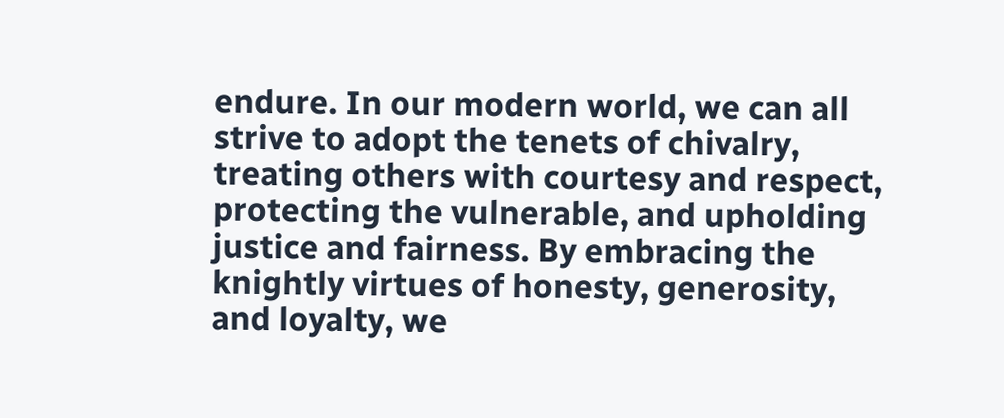endure. In our modern world, we can all strive to adopt the tenets of chivalry, treating others with courtesy and respect, protecting the vulnerable, and upholding justice and fairness. By embracing the knightly virtues of honesty, generosity, and loyalty, we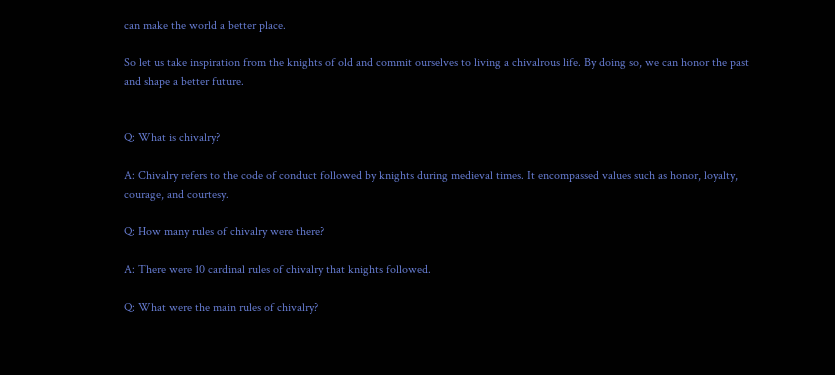can make the world a better place.

So let us take inspiration from the knights of old and commit ourselves to living a chivalrous life. By doing so, we can honor the past and shape a better future.


Q: What is chivalry?

A: Chivalry refers to the code of conduct followed by knights during medieval times. It encompassed values such as honor, loyalty, courage, and courtesy.

Q: How many rules of chivalry were there?

A: There were 10 cardinal rules of chivalry that knights followed.

Q: What were the main rules of chivalry?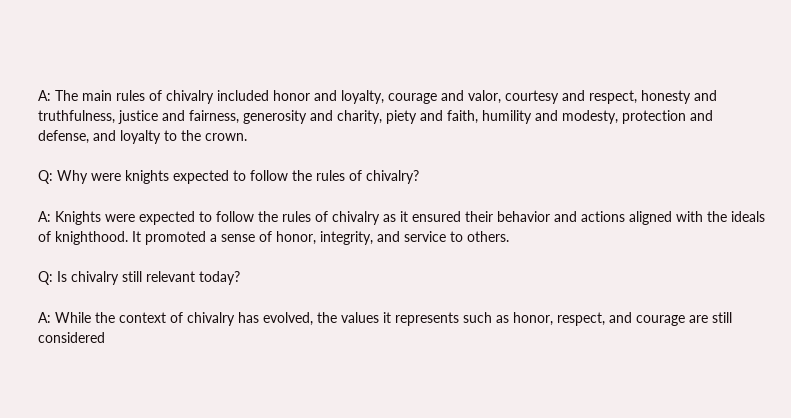A: The main rules of chivalry included honor and loyalty, courage and valor, courtesy and respect, honesty and truthfulness, justice and fairness, generosity and charity, piety and faith, humility and modesty, protection and defense, and loyalty to the crown.

Q: Why were knights expected to follow the rules of chivalry?

A: Knights were expected to follow the rules of chivalry as it ensured their behavior and actions aligned with the ideals of knighthood. It promoted a sense of honor, integrity, and service to others.

Q: Is chivalry still relevant today?

A: While the context of chivalry has evolved, the values it represents such as honor, respect, and courage are still considered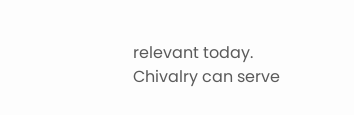relevant today. Chivalry can serve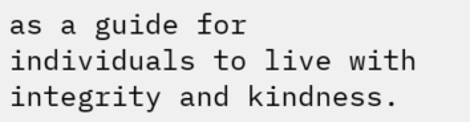as a guide for individuals to live with integrity and kindness.